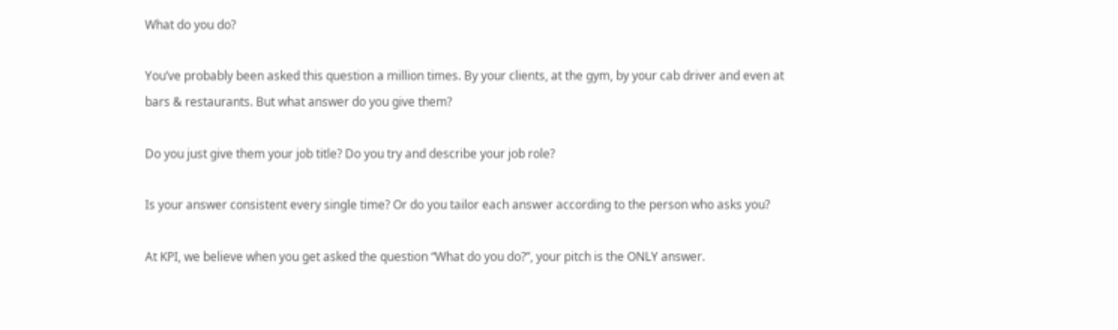What do you do?

You’ve probably been asked this question a million times. By your clients, at the gym, by your cab driver and even at bars & restaurants. But what answer do you give them?

Do you just give them your job title? Do you try and describe your job role?

Is your answer consistent every single time? Or do you tailor each answer according to the person who asks you?

At KPI, we believe when you get asked the question “What do you do?”, your pitch is the ONLY answer.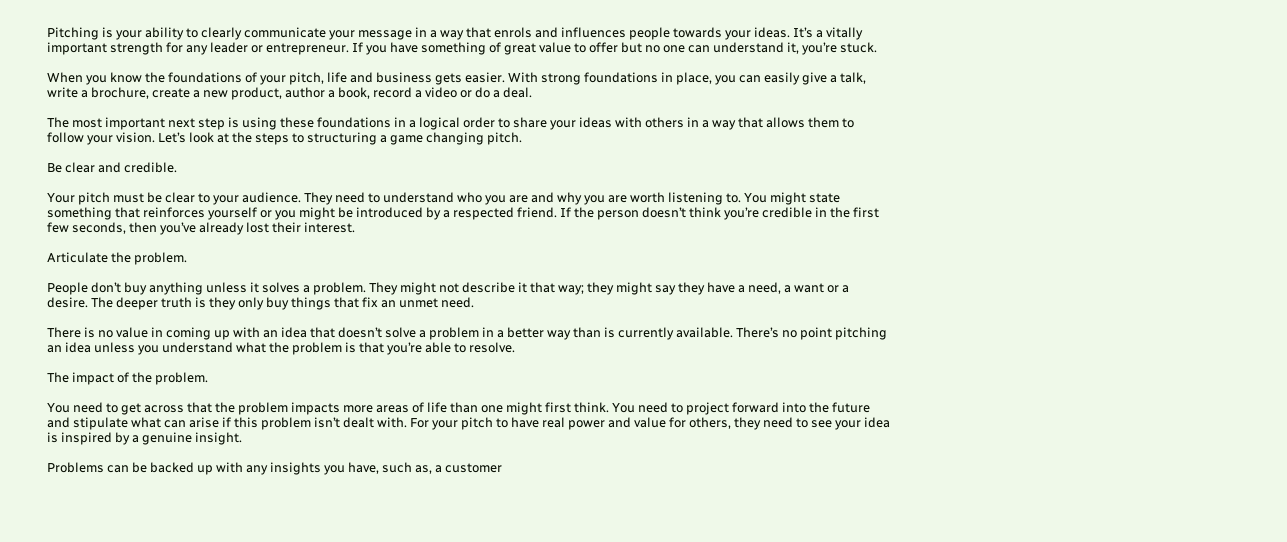Pitching is your ability to clearly communicate your message in a way that enrols and influences people towards your ideas. It’s a vitally important strength for any leader or entrepreneur. If you have something of great value to offer but no one can understand it, you’re stuck.

When you know the foundations of your pitch, life and business gets easier. With strong foundations in place, you can easily give a talk, write a brochure, create a new product, author a book, record a video or do a deal.

The most important next step is using these foundations in a logical order to share your ideas with others in a way that allows them to follow your vision. Let’s look at the steps to structuring a game changing pitch.

Be clear and credible.

Your pitch must be clear to your audience. They need to understand who you are and why you are worth listening to. You might state something that reinforces yourself or you might be introduced by a respected friend. If the person doesn’t think you’re credible in the first few seconds, then you’ve already lost their interest.

Articulate the problem.

People don’t buy anything unless it solves a problem. They might not describe it that way; they might say they have a need, a want or a desire. The deeper truth is they only buy things that fix an unmet need.

There is no value in coming up with an idea that doesn’t solve a problem in a better way than is currently available. There’s no point pitching an idea unless you understand what the problem is that you’re able to resolve.

The impact of the problem.

You need to get across that the problem impacts more areas of life than one might first think. You need to project forward into the future and stipulate what can arise if this problem isn’t dealt with. For your pitch to have real power and value for others, they need to see your idea is inspired by a genuine insight.

Problems can be backed up with any insights you have, such as, a customer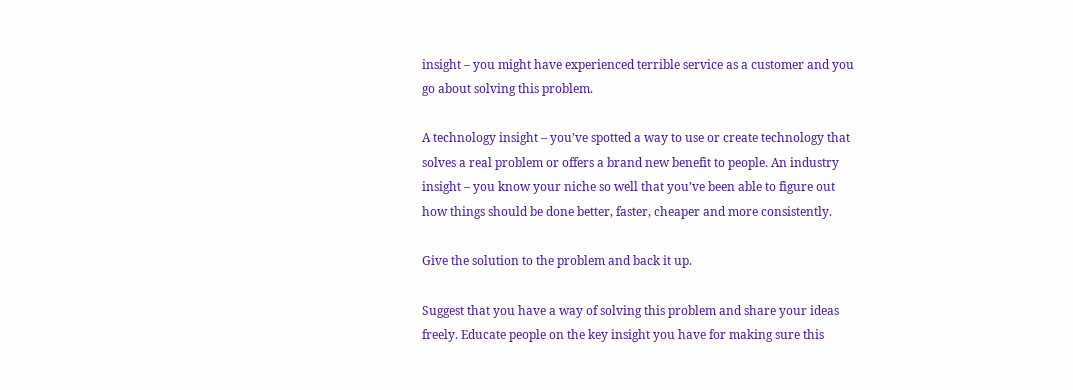insight – you might have experienced terrible service as a customer and you go about solving this problem.

A technology insight – you’ve spotted a way to use or create technology that solves a real problem or offers a brand new benefit to people. An industry insight – you know your niche so well that you’ve been able to figure out how things should be done better, faster, cheaper and more consistently.

Give the solution to the problem and back it up.

Suggest that you have a way of solving this problem and share your ideas freely. Educate people on the key insight you have for making sure this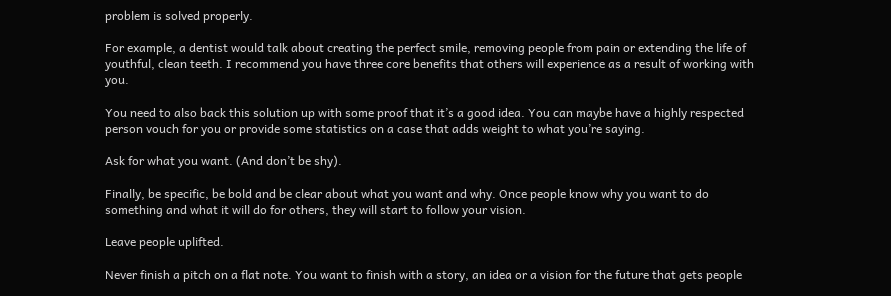problem is solved properly.

For example, a dentist would talk about creating the perfect smile, removing people from pain or extending the life of youthful, clean teeth. I recommend you have three core benefits that others will experience as a result of working with you.

You need to also back this solution up with some proof that it’s a good idea. You can maybe have a highly respected person vouch for you or provide some statistics on a case that adds weight to what you’re saying.

Ask for what you want. (And don’t be shy).

Finally, be specific, be bold and be clear about what you want and why. Once people know why you want to do something and what it will do for others, they will start to follow your vision.

Leave people uplifted.

Never finish a pitch on a flat note. You want to finish with a story, an idea or a vision for the future that gets people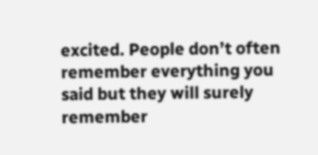excited. People don’t often remember everything you said but they will surely remember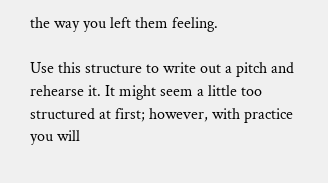the way you left them feeling.

Use this structure to write out a pitch and rehearse it. It might seem a little too structured at first; however, with practice you will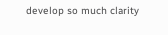develop so much clarity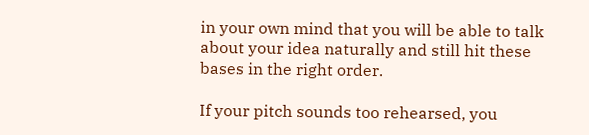in your own mind that you will be able to talk about your idea naturally and still hit these bases in the right order.

If your pitch sounds too rehearsed, you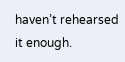haven’t rehearsed it enough.